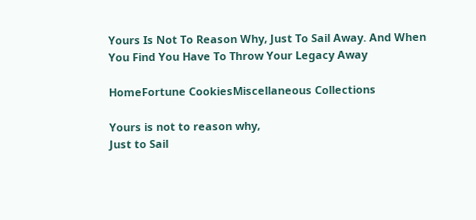Yours Is Not To Reason Why, Just To Sail Away. And When You Find You Have To Throw Your Legacy Away

HomeFortune CookiesMiscellaneous Collections

Yours is not to reason why,
Just to Sail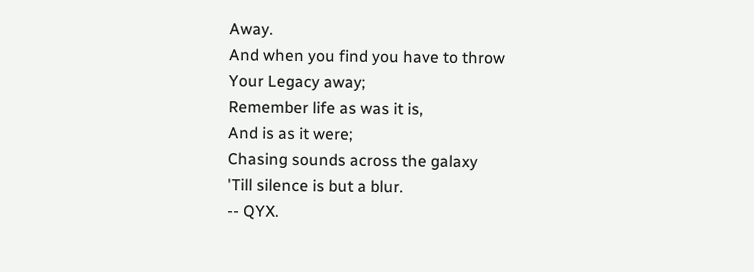Away.
And when you find you have to throw
Your Legacy away;
Remember life as was it is,
And is as it were;
Chasing sounds across the galaxy
'Till silence is but a blur.
-- QYX.